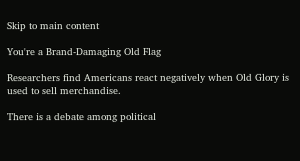Skip to main content

You're a Brand-Damaging Old Flag

Researchers find Americans react negatively when Old Glory is used to sell merchandise.

There is a debate among political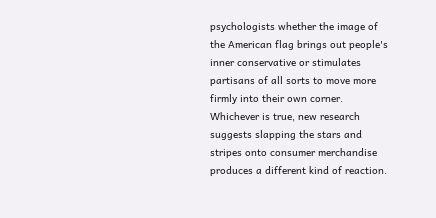psychologists whether the image of the American flag brings out people's inner conservative or stimulates partisans of all sorts to move more firmly into their own corner. Whichever is true, new research suggests slapping the stars and stripes onto consumer merchandise produces a different kind of reaction.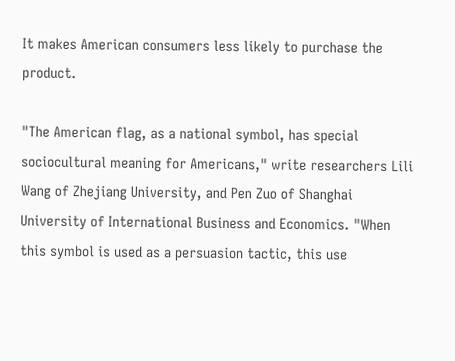It makes American consumers less likely to purchase the product.

"The American flag, as a national symbol, has special sociocultural meaning for Americans," write researchers Lili Wang of Zhejiang University, and Pen Zuo of Shanghai University of International Business and Economics. "When this symbol is used as a persuasion tactic, this use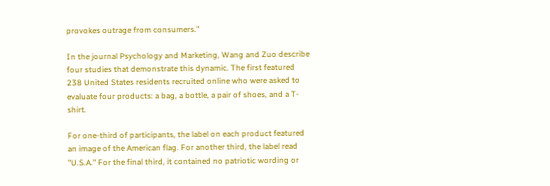provokes outrage from consumers."

In the journal Psychology and Marketing, Wang and Zuo describe four studies that demonstrate this dynamic. The first featured 238 United States residents recruited online who were asked to evaluate four products: a bag, a bottle, a pair of shoes, and a T-shirt.

For one-third of participants, the label on each product featured an image of the American flag. For another third, the label read "U.S.A." For the final third, it contained no patriotic wording or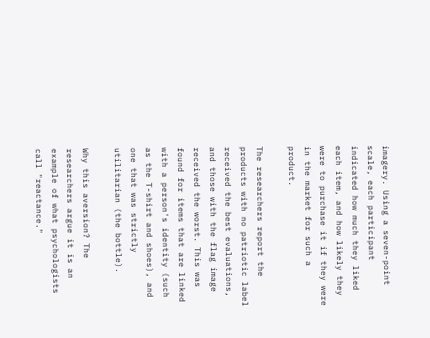imagery. Using a seven-point scale, each participant indicated how much they liked each item, and how likely they were to purchase it if they were in the market for such a product.

The researchers report the products with no patriotic label received the best evaluations, and those with the flag image received the worst. This was found for items that are linked with a person's identity (such as the T-shirt and shoes), and one that was strictly utilitarian (the bottle).

Why this aversion? The researchers argue it is an example of what psychologists call "reactance."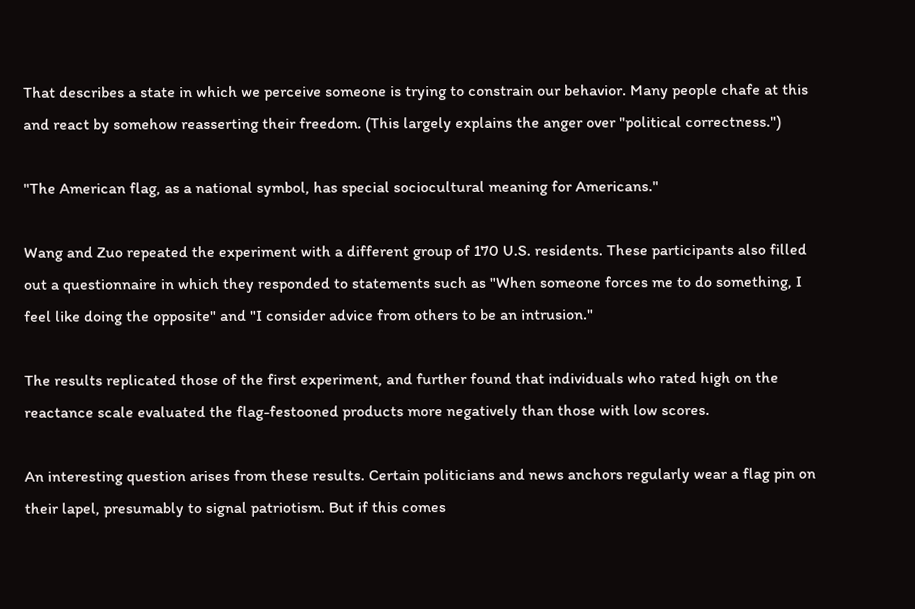That describes a state in which we perceive someone is trying to constrain our behavior. Many people chafe at this and react by somehow reasserting their freedom. (This largely explains the anger over "political correctness.")

"The American flag, as a national symbol, has special sociocultural meaning for Americans."

Wang and Zuo repeated the experiment with a different group of 170 U.S. residents. These participants also filled out a questionnaire in which they responded to statements such as "When someone forces me to do something, I feel like doing the opposite" and "I consider advice from others to be an intrusion."

The results replicated those of the first experiment, and further found that individuals who rated high on the reactance scale evaluated the flag-festooned products more negatively than those with low scores.

An interesting question arises from these results. Certain politicians and news anchors regularly wear a flag pin on their lapel, presumably to signal patriotism. But if this comes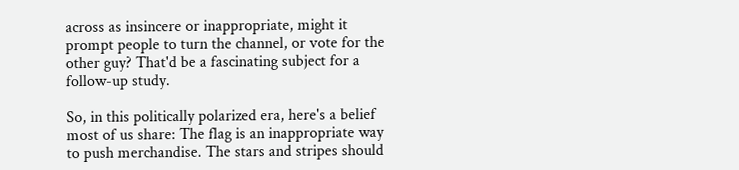across as insincere or inappropriate, might it prompt people to turn the channel, or vote for the other guy? That'd be a fascinating subject for a follow-up study.

So, in this politically polarized era, here's a belief most of us share: The flag is an inappropriate way to push merchandise. The stars and stripes should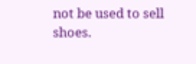not be used to sell shoes.